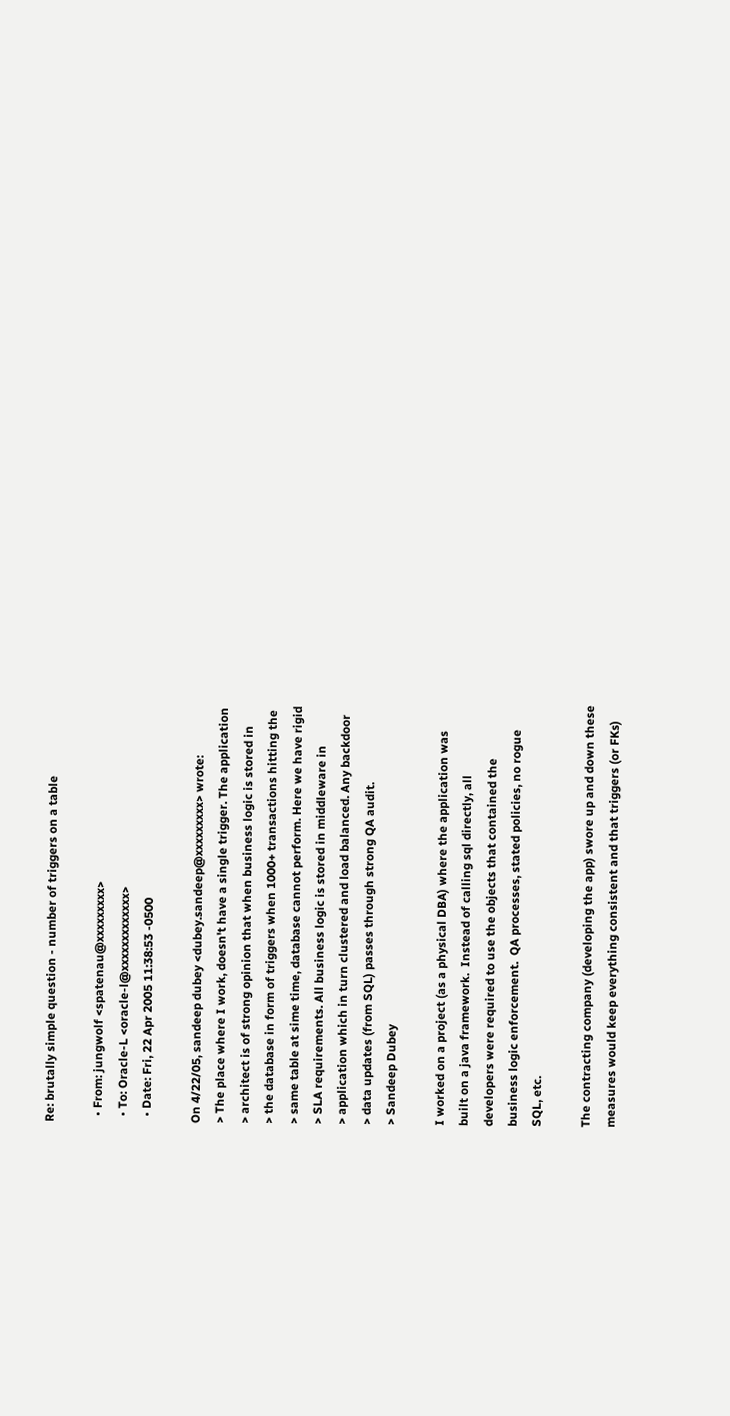Re: brutally simple question - number of triggers on a table

  • From: jungwolf <spatenau@xxxxxxxxx>
  • To: Oracle-L <oracle-l@xxxxxxxxxxxxx>
  • Date: Fri, 22 Apr 2005 11:38:53 -0500

On 4/22/05, sandeep dubey <dubey.sandeep@xxxxxxxxx> wrote:
> The place where I work, doesn't have a single trigger. The application
> architect is of strong opinion that when business logic is stored in
> the database in form of triggers when 1000+ transactions hitting the
> same table at sime time, database cannot perform. Here we have rigid
> SLA requirements. All business logic is stored in middleware in
> application which in turn clustered and load balanced. Any backdoor
> data updates (from SQL) passes through strong QA audit.
> Sandeep Dubey

I worked on a project (as a physical DBA) where the application was
built on a java framework.  Instead of calling sql directly, all
developers were required to use the objects that contained the
business logic enforcement.  QA processes, stated policies, no rogue
SQL, etc.

The contracting company (developing the app) swore up and down these
measures would keep everything consistent and that triggers (or FKs)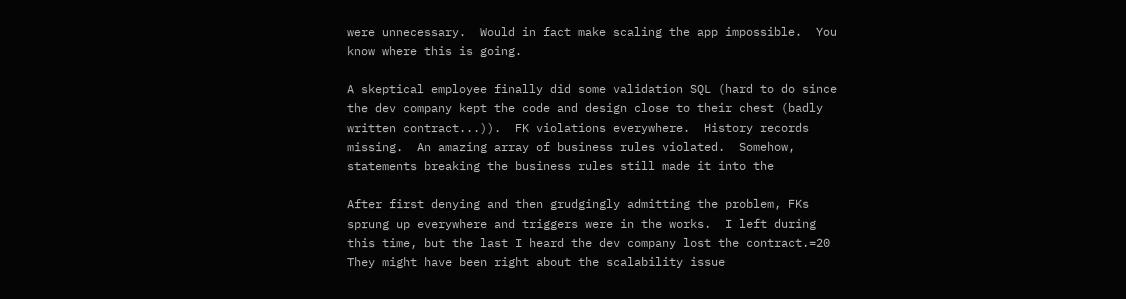were unnecessary.  Would in fact make scaling the app impossible.  You
know where this is going.

A skeptical employee finally did some validation SQL (hard to do since
the dev company kept the code and design close to their chest (badly
written contract...)).  FK violations everywhere.  History records
missing.  An amazing array of business rules violated.  Somehow,
statements breaking the business rules still made it into the

After first denying and then grudgingly admitting the problem, FKs
sprung up everywhere and triggers were in the works.  I left during
this time, but the last I heard the dev company lost the contract.=20
They might have been right about the scalability issue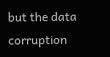but the data
corruption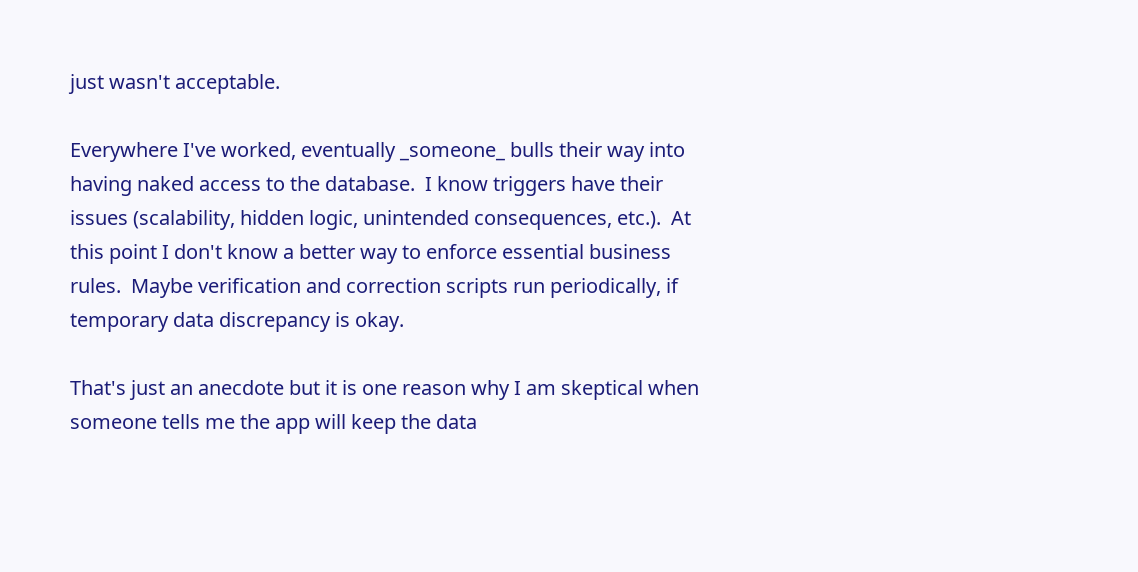just wasn't acceptable.

Everywhere I've worked, eventually _someone_ bulls their way into
having naked access to the database.  I know triggers have their
issues (scalability, hidden logic, unintended consequences, etc.).  At
this point I don't know a better way to enforce essential business
rules.  Maybe verification and correction scripts run periodically, if
temporary data discrepancy is okay.

That's just an anecdote but it is one reason why I am skeptical when
someone tells me the app will keep the data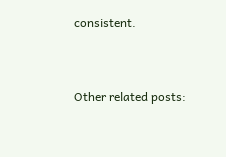consistent.


Other related posts: